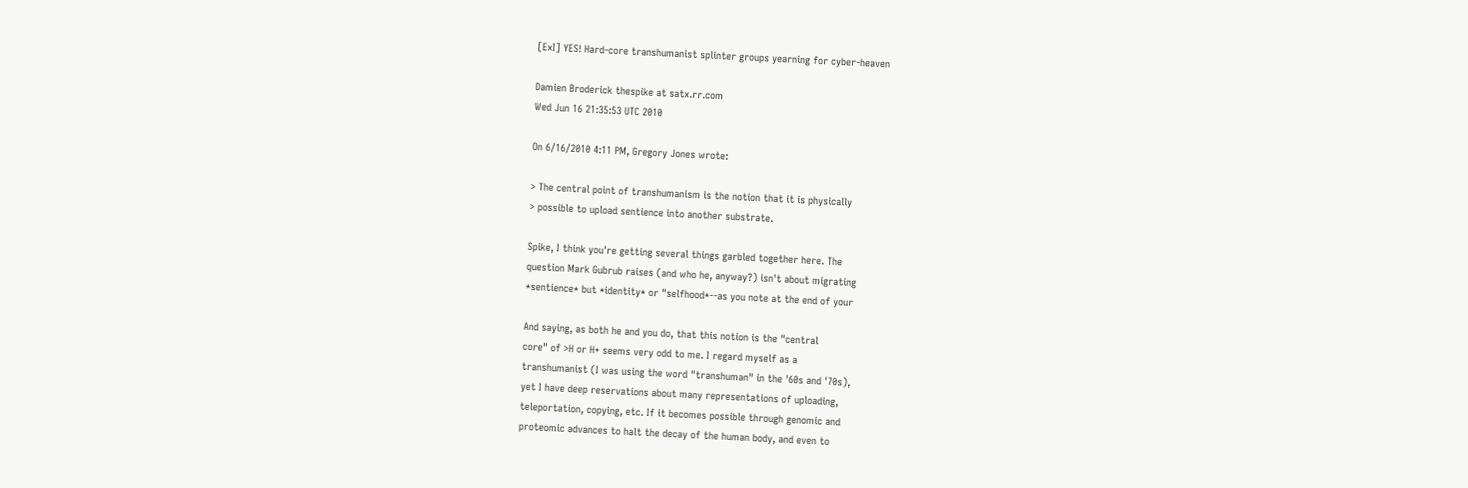[ExI] YES! Hard-core transhumanist splinter groups yearning for cyber-heaven

Damien Broderick thespike at satx.rr.com
Wed Jun 16 21:35:53 UTC 2010

On 6/16/2010 4:11 PM, Gregory Jones wrote:

> The central point of transhumanism is the notion that it is physically
> possible to upload sentience into another substrate.

Spike, I think you're getting several things garbled together here. The
question Mark Gubrub raises (and who he, anyway?) isn't about migrating
*sentience* but *identity* or "selfhood*--as you note at the end of your

And saying, as both he and you do, that this notion is the "central
core" of >H or H+ seems very odd to me. I regard myself as a
transhumanist (I was using the word "transhuman" in the '60s and '70s),
yet I have deep reservations about many representations of uploading,
teleportation, copying, etc. If it becomes possible through genomic and
proteomic advances to halt the decay of the human body, and even to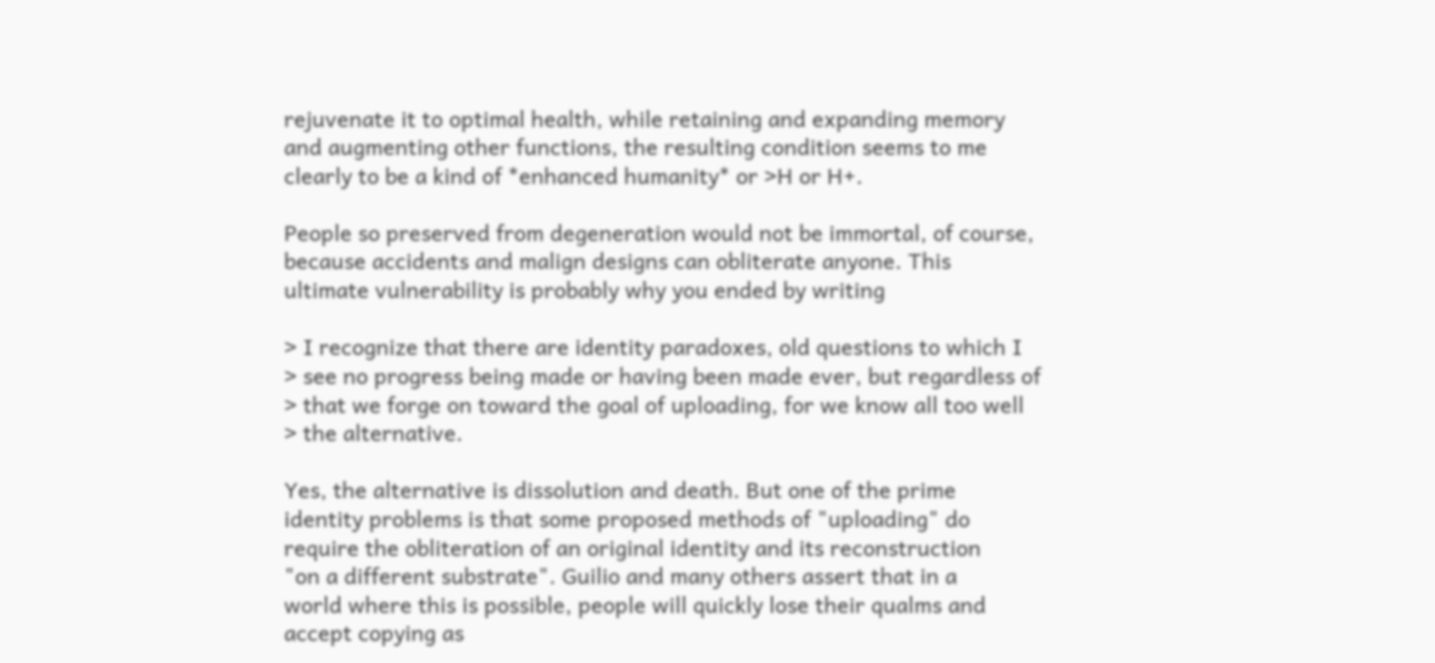rejuvenate it to optimal health, while retaining and expanding memory
and augmenting other functions, the resulting condition seems to me
clearly to be a kind of *enhanced humanity* or >H or H+.

People so preserved from degeneration would not be immortal, of course,
because accidents and malign designs can obliterate anyone. This
ultimate vulnerability is probably why you ended by writing

> I recognize that there are identity paradoxes, old questions to which I
> see no progress being made or having been made ever, but regardless of
> that we forge on toward the goal of uploading, for we know all too well
> the alternative.

Yes, the alternative is dissolution and death. But one of the prime
identity problems is that some proposed methods of "uploading" do
require the obliteration of an original identity and its reconstruction
"on a different substrate". Guilio and many others assert that in a
world where this is possible, people will quickly lose their qualms and
accept copying as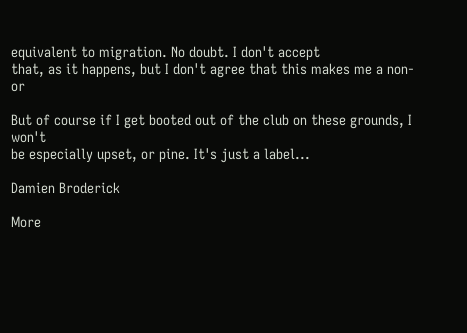equivalent to migration. No doubt. I don't accept
that, as it happens, but I don't agree that this makes me a non- or

But of course if I get booted out of the club on these grounds, I won't
be especially upset, or pine. It's just a label...

Damien Broderick

More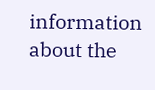information about the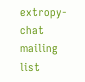extropy-chat mailing list